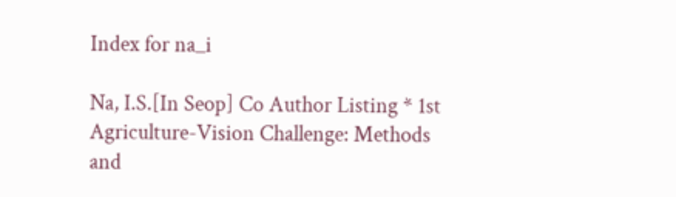Index for na_i

Na, I.S.[In Seop] Co Author Listing * 1st Agriculture-Vision Challenge: Methods and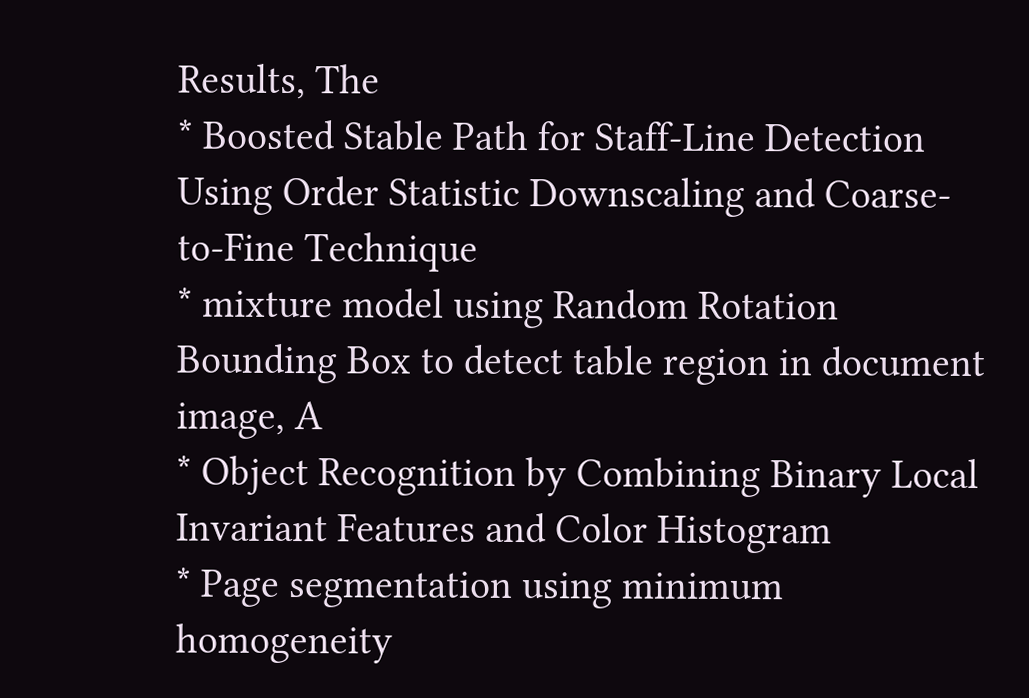Results, The
* Boosted Stable Path for Staff-Line Detection Using Order Statistic Downscaling and Coarse-to-Fine Technique
* mixture model using Random Rotation Bounding Box to detect table region in document image, A
* Object Recognition by Combining Binary Local Invariant Features and Color Histogram
* Page segmentation using minimum homogeneity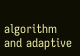algorithm and adaptive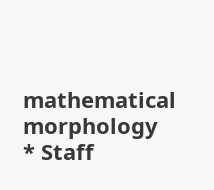mathematical morphology
* Staff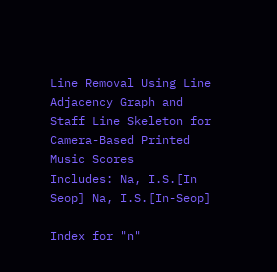Line Removal Using Line Adjacency Graph and Staff Line Skeleton for Camera-Based Printed Music Scores
Includes: Na, I.S.[In Seop] Na, I.S.[In-Seop]

Index for "n"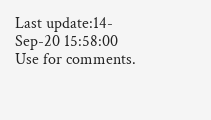Last update:14-Sep-20 15:58:00
Use for comments.